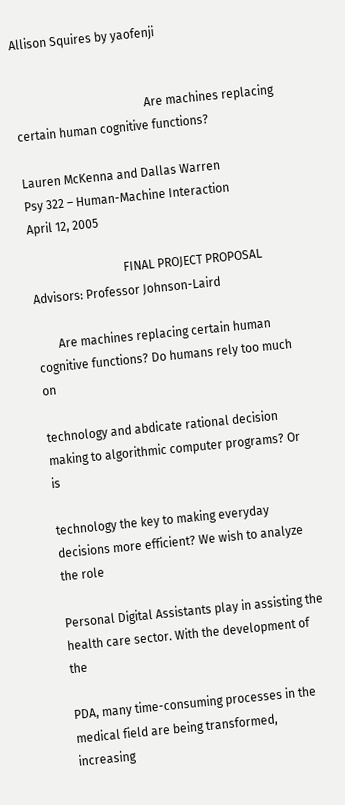Allison Squires by yaofenji


                                           Are machines replacing certain human cognitive functions?

Lauren McKenna and Dallas Warren
Psy 322 – Human-Machine Interaction
April 12, 2005

                               FINAL PROJECT PROPOSAL
Advisors: Professor Johnson-Laird

       Are machines replacing certain human cognitive functions? Do humans rely too much on

technology and abdicate rational decision making to algorithmic computer programs? Or is

technology the key to making everyday decisions more efficient? We wish to analyze the role

Personal Digital Assistants play in assisting the health care sector. With the development of the

PDA, many time-consuming processes in the medical field are being transformed, increasing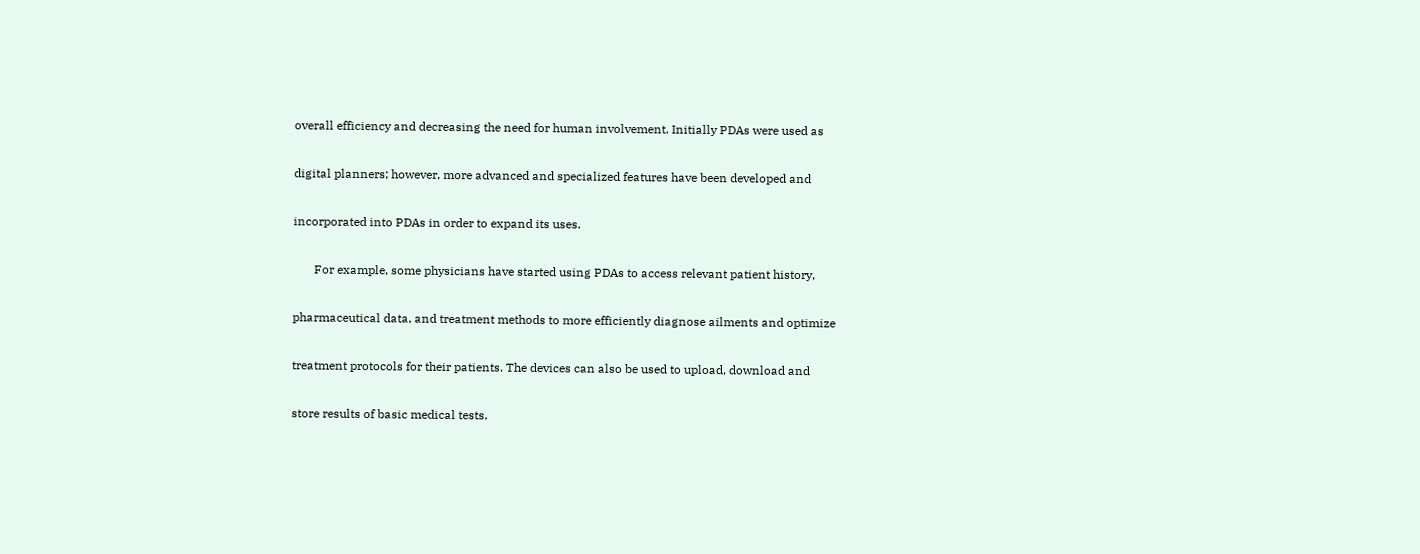overall efficiency and decreasing the need for human involvement. Initially PDAs were used as

digital planners; however, more advanced and specialized features have been developed and

incorporated into PDAs in order to expand its uses.

       For example, some physicians have started using PDAs to access relevant patient history,

pharmaceutical data, and treatment methods to more efficiently diagnose ailments and optimize

treatment protocols for their patients. The devices can also be used to upload, download and

store results of basic medical tests.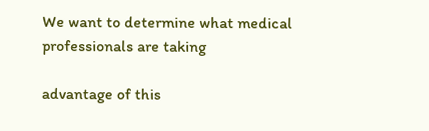We want to determine what medical professionals are taking

advantage of this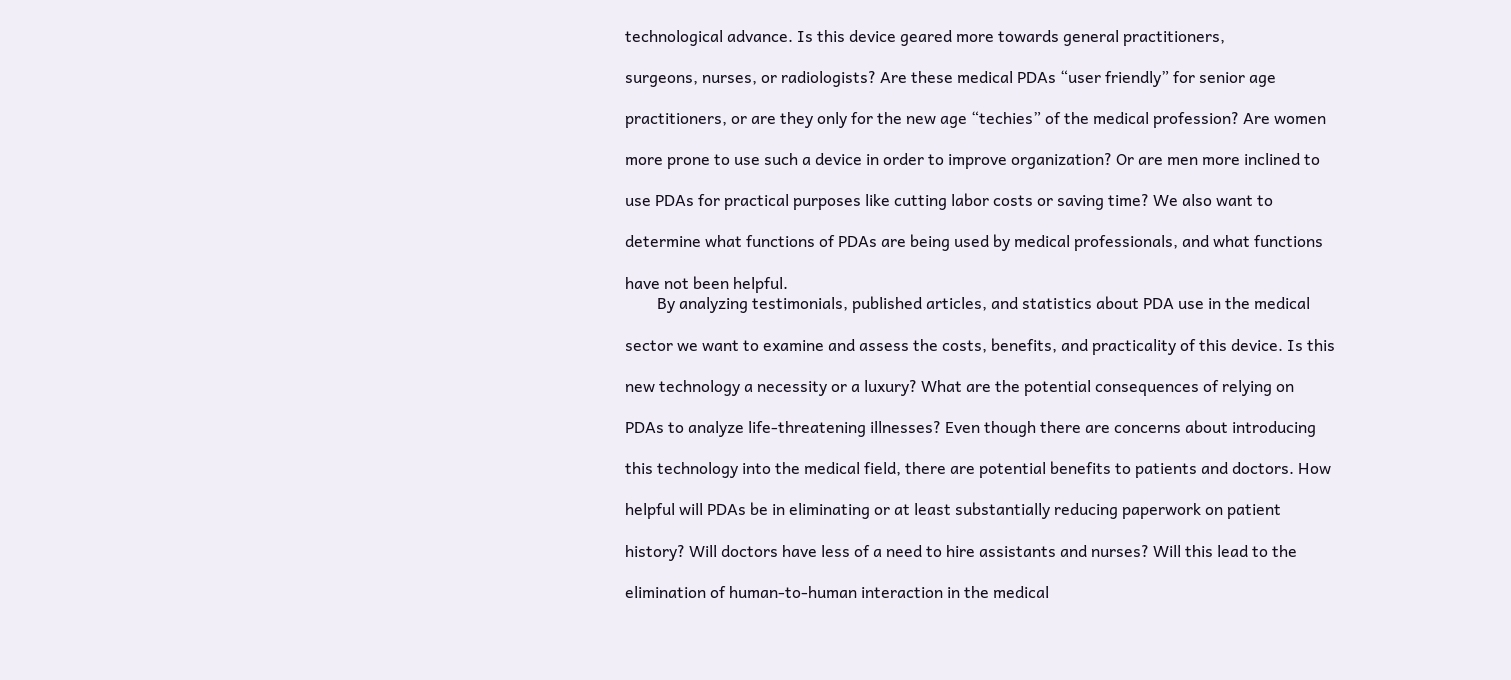technological advance. Is this device geared more towards general practitioners,

surgeons, nurses, or radiologists? Are these medical PDAs “user friendly” for senior age

practitioners, or are they only for the new age “techies” of the medical profession? Are women

more prone to use such a device in order to improve organization? Or are men more inclined to

use PDAs for practical purposes like cutting labor costs or saving time? We also want to

determine what functions of PDAs are being used by medical professionals, and what functions

have not been helpful.
        By analyzing testimonials, published articles, and statistics about PDA use in the medical

sector we want to examine and assess the costs, benefits, and practicality of this device. Is this

new technology a necessity or a luxury? What are the potential consequences of relying on

PDAs to analyze life-threatening illnesses? Even though there are concerns about introducing

this technology into the medical field, there are potential benefits to patients and doctors. How

helpful will PDAs be in eliminating or at least substantially reducing paperwork on patient

history? Will doctors have less of a need to hire assistants and nurses? Will this lead to the

elimination of human-to-human interaction in the medical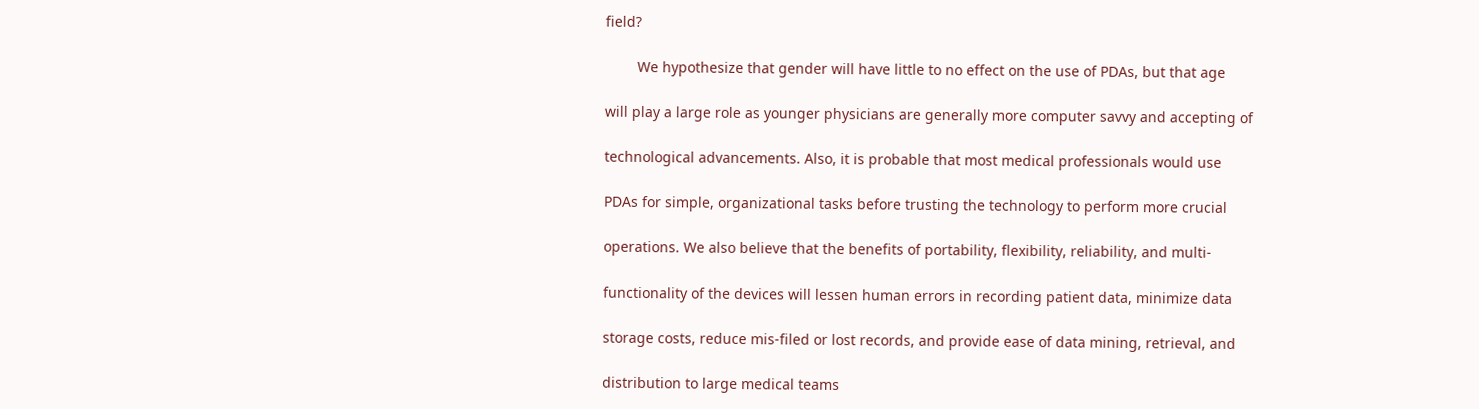field?

        We hypothesize that gender will have little to no effect on the use of PDAs, but that age

will play a large role as younger physicians are generally more computer savvy and accepting of

technological advancements. Also, it is probable that most medical professionals would use

PDAs for simple, organizational tasks before trusting the technology to perform more crucial

operations. We also believe that the benefits of portability, flexibility, reliability, and multi-

functionality of the devices will lessen human errors in recording patient data, minimize data

storage costs, reduce mis-filed or lost records, and provide ease of data mining, retrieval, and

distribution to large medical teams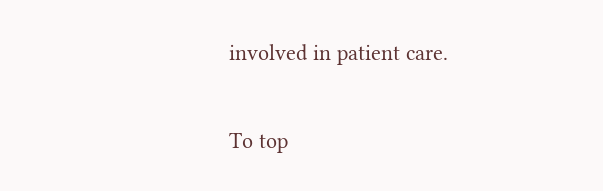involved in patient care.

To top